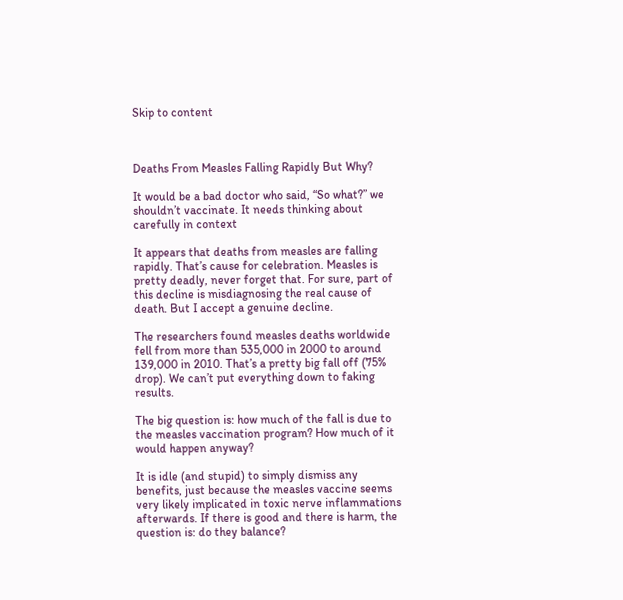Skip to content



Deaths From Measles Falling Rapidly But Why?

It would be a bad doctor who said, “So what?” we shouldn’t vaccinate. It needs thinking about carefully in context

It appears that deaths from measles are falling rapidly. That’s cause for celebration. Measles is pretty deadly, never forget that. For sure, part of this decline is misdiagnosing the real cause of death. But I accept a genuine decline.

The researchers found measles deaths worldwide fell from more than 535,000 in 2000 to around 139,000 in 2010. That’s a pretty big fall off (75% drop). We can’t put everything down to faking results.

The big question is: how much of the fall is due to the measles vaccination program? How much of it would happen anyway?

It is idle (and stupid) to simply dismiss any benefits, just because the measles vaccine seems very likely implicated in toxic nerve inflammations afterwards. If there is good and there is harm, the question is: do they balance?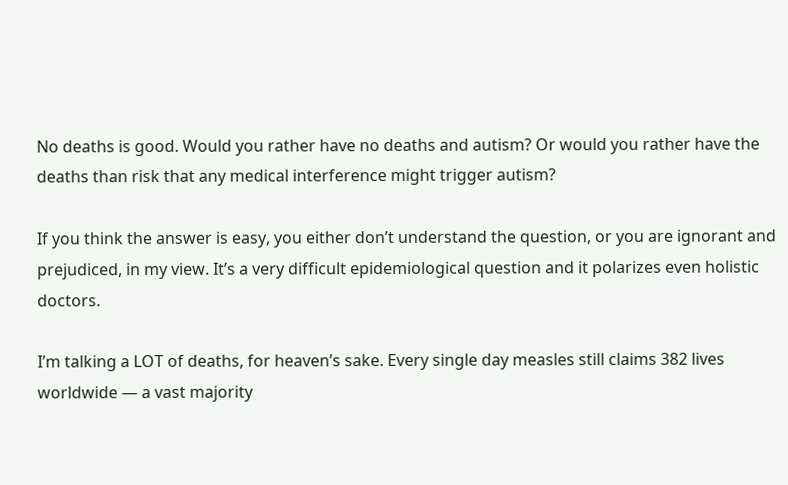No deaths is good. Would you rather have no deaths and autism? Or would you rather have the deaths than risk that any medical interference might trigger autism?

If you think the answer is easy, you either don’t understand the question, or you are ignorant and prejudiced, in my view. It’s a very difficult epidemiological question and it polarizes even holistic doctors.

I’m talking a LOT of deaths, for heaven’s sake. Every single day measles still claims 382 lives worldwide — a vast majority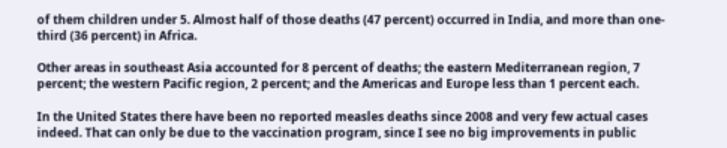of them children under 5. Almost half of those deaths (47 percent) occurred in India, and more than one-third (36 percent) in Africa.

Other areas in southeast Asia accounted for 8 percent of deaths; the eastern Mediterranean region, 7 percent; the western Pacific region, 2 percent; and the Americas and Europe less than 1 percent each.

In the United States there have been no reported measles deaths since 2008 and very few actual cases indeed. That can only be due to the vaccination program, since I see no big improvements in public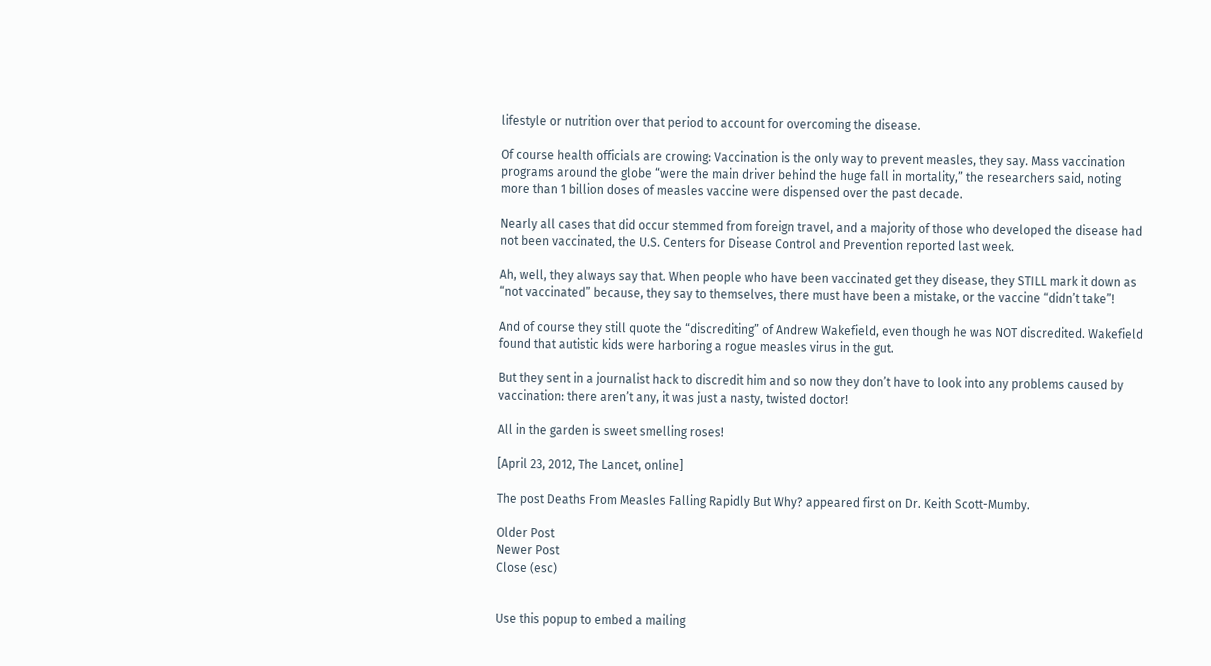lifestyle or nutrition over that period to account for overcoming the disease.

Of course health officials are crowing: Vaccination is the only way to prevent measles, they say. Mass vaccination programs around the globe “were the main driver behind the huge fall in mortality,” the researchers said, noting more than 1 billion doses of measles vaccine were dispensed over the past decade.

Nearly all cases that did occur stemmed from foreign travel, and a majority of those who developed the disease had not been vaccinated, the U.S. Centers for Disease Control and Prevention reported last week.

Ah, well, they always say that. When people who have been vaccinated get they disease, they STILL mark it down as “not vaccinated” because, they say to themselves, there must have been a mistake, or the vaccine “didn’t take”!

And of course they still quote the “discrediting” of Andrew Wakefield, even though he was NOT discredited. Wakefield found that autistic kids were harboring a rogue measles virus in the gut.

But they sent in a journalist hack to discredit him and so now they don’t have to look into any problems caused by vaccination: there aren’t any, it was just a nasty, twisted doctor!

All in the garden is sweet smelling roses!

[April 23, 2012, The Lancet, online]

The post Deaths From Measles Falling Rapidly But Why? appeared first on Dr. Keith Scott-Mumby.

Older Post
Newer Post
Close (esc)


Use this popup to embed a mailing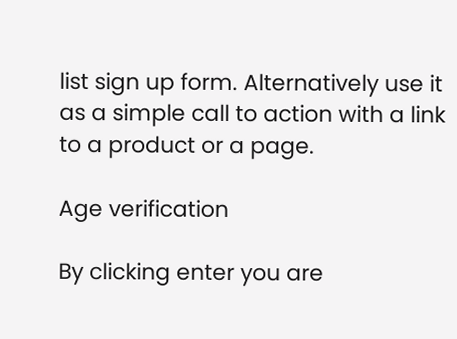list sign up form. Alternatively use it as a simple call to action with a link to a product or a page.

Age verification

By clicking enter you are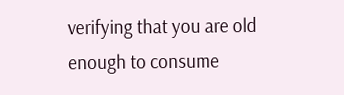verifying that you are old enough to consume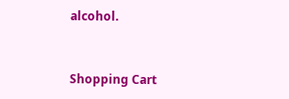alcohol.


Shopping Cart